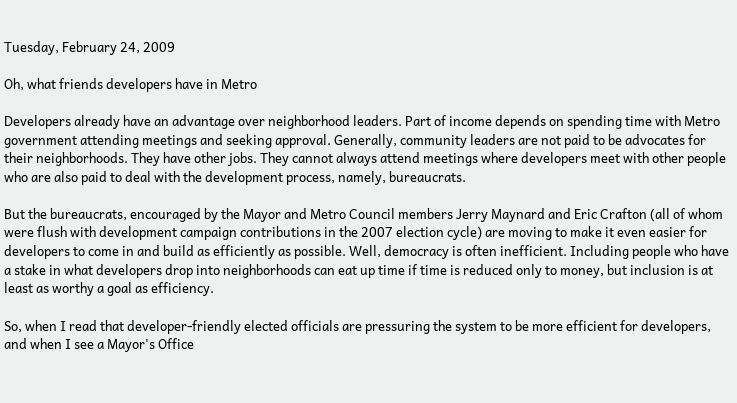Tuesday, February 24, 2009

Oh, what friends developers have in Metro

Developers already have an advantage over neighborhood leaders. Part of income depends on spending time with Metro government attending meetings and seeking approval. Generally, community leaders are not paid to be advocates for their neighborhoods. They have other jobs. They cannot always attend meetings where developers meet with other people who are also paid to deal with the development process, namely, bureaucrats.

But the bureaucrats, encouraged by the Mayor and Metro Council members Jerry Maynard and Eric Crafton (all of whom were flush with development campaign contributions in the 2007 election cycle) are moving to make it even easier for developers to come in and build as efficiently as possible. Well, democracy is often inefficient. Including people who have a stake in what developers drop into neighborhoods can eat up time if time is reduced only to money, but inclusion is at least as worthy a goal as efficiency.

So, when I read that developer-friendly elected officials are pressuring the system to be more efficient for developers, and when I see a Mayor's Office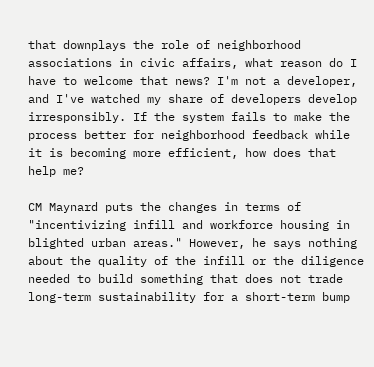that downplays the role of neighborhood associations in civic affairs, what reason do I have to welcome that news? I'm not a developer, and I've watched my share of developers develop irresponsibly. If the system fails to make the process better for neighborhood feedback while it is becoming more efficient, how does that help me?

CM Maynard puts the changes in terms of "incentivizing infill and workforce housing in blighted urban areas." However, he says nothing about the quality of the infill or the diligence needed to build something that does not trade long-term sustainability for a short-term bump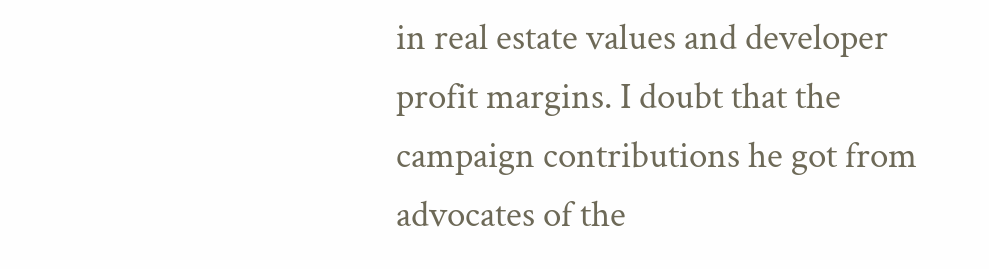in real estate values and developer profit margins. I doubt that the campaign contributions he got from advocates of the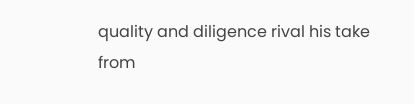quality and diligence rival his take from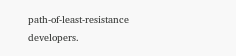path-of-least-resistance developers.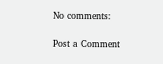No comments:

Post a Comment